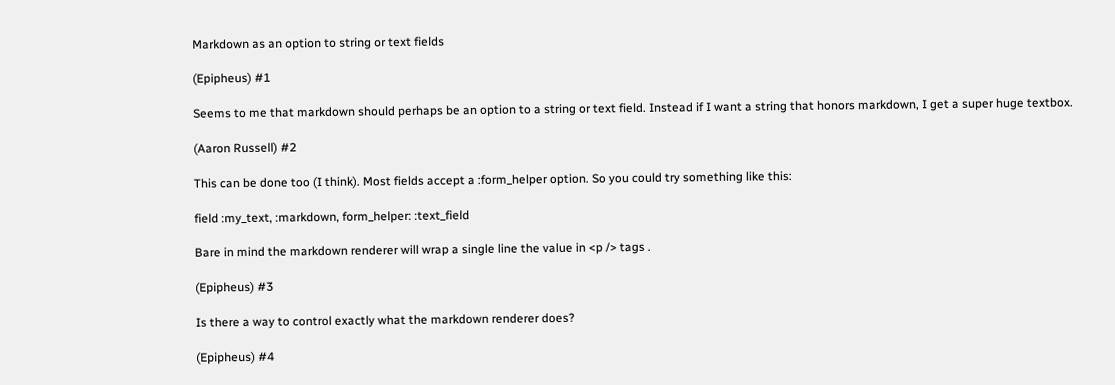Markdown as an option to string or text fields

(Epipheus) #1

Seems to me that markdown should perhaps be an option to a string or text field. Instead if I want a string that honors markdown, I get a super huge textbox.

(Aaron Russell) #2

This can be done too (I think). Most fields accept a :form_helper option. So you could try something like this:

field :my_text, :markdown, form_helper: :text_field

Bare in mind the markdown renderer will wrap a single line the value in <p /> tags .

(Epipheus) #3

Is there a way to control exactly what the markdown renderer does?

(Epipheus) #4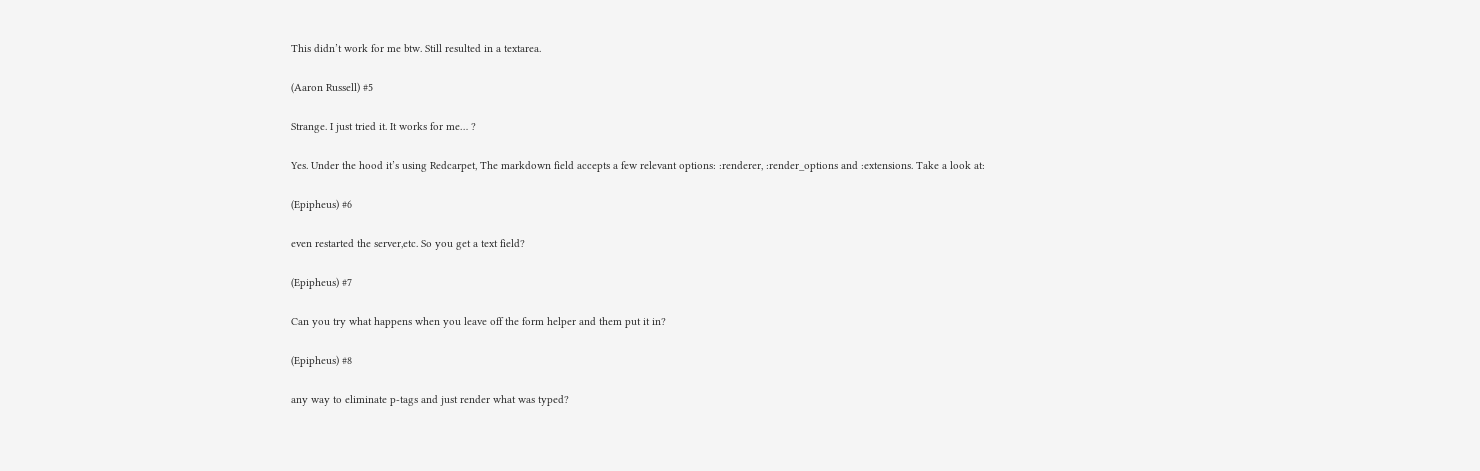This didn’t work for me btw. Still resulted in a textarea.

(Aaron Russell) #5

Strange. I just tried it. It works for me… ?

Yes. Under the hood it’s using Redcarpet, The markdown field accepts a few relevant options: :renderer, :render_options and :extensions. Take a look at:

(Epipheus) #6

even restarted the server,etc. So you get a text field?

(Epipheus) #7

Can you try what happens when you leave off the form helper and them put it in?

(Epipheus) #8

any way to eliminate p-tags and just render what was typed?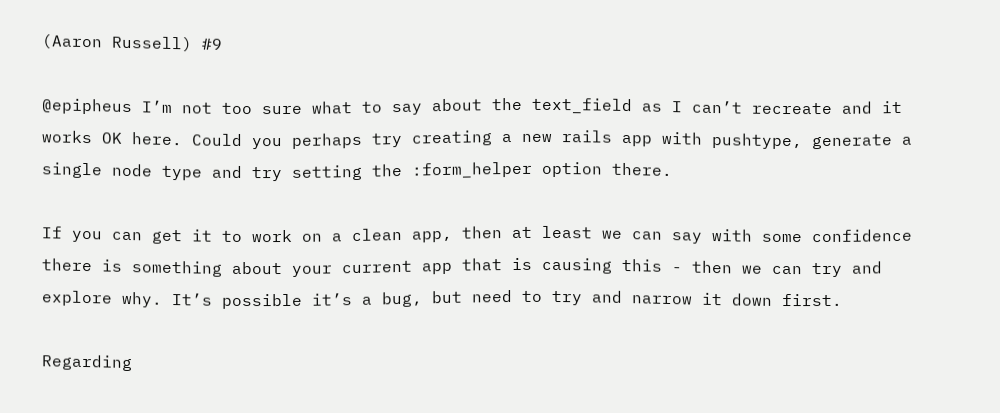(Aaron Russell) #9

@epipheus I’m not too sure what to say about the text_field as I can’t recreate and it works OK here. Could you perhaps try creating a new rails app with pushtype, generate a single node type and try setting the :form_helper option there.

If you can get it to work on a clean app, then at least we can say with some confidence there is something about your current app that is causing this - then we can try and explore why. It’s possible it’s a bug, but need to try and narrow it down first.

Regarding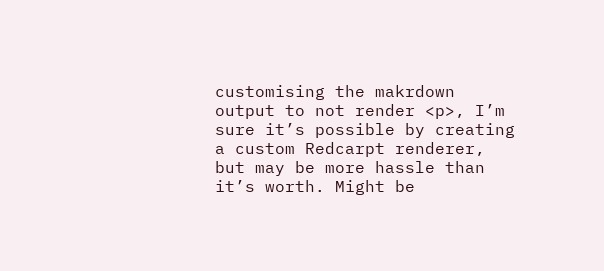customising the makrdown output to not render <p>, I’m sure it’s possible by creating a custom Redcarpt renderer, but may be more hassle than it’s worth. Might be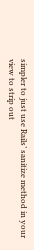simpler to just use Rails’ sanitize method in your view to strip out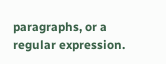paragraphs, or a regular expression.